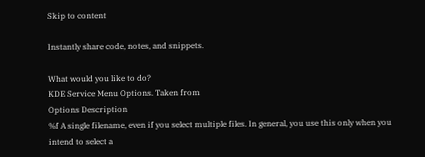Skip to content

Instantly share code, notes, and snippets.

What would you like to do?
KDE Service Menu Options. Taken from
Options Description
%f A single filename, even if you select multiple files. In general, you use this only when you intend to select a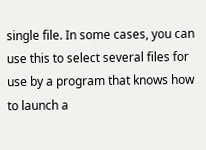single file. In some cases, you can use this to select several files for use by a program that knows how to launch a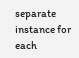separate instance for each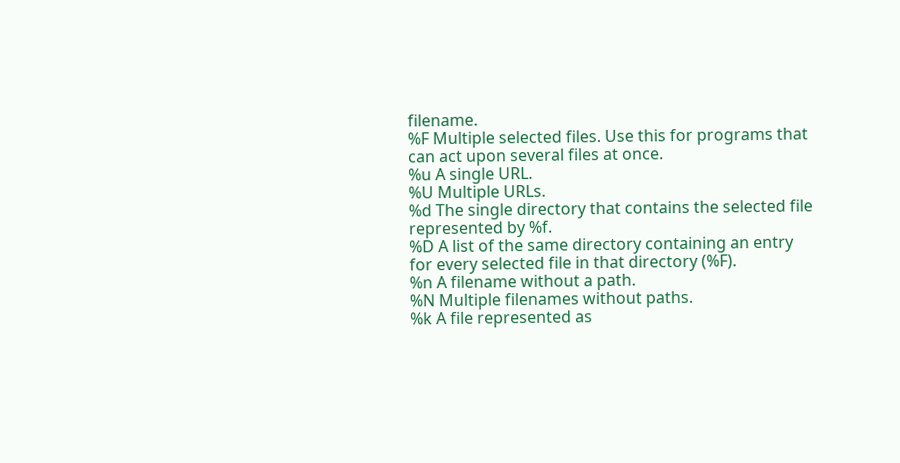filename.
%F Multiple selected files. Use this for programs that can act upon several files at once.
%u A single URL.
%U Multiple URLs.
%d The single directory that contains the selected file represented by %f.
%D A list of the same directory containing an entry for every selected file in that directory (%F).
%n A filename without a path.
%N Multiple filenames without paths.
%k A file represented as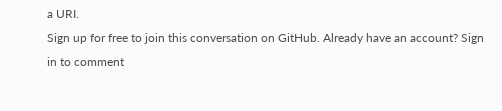a URI.
Sign up for free to join this conversation on GitHub. Already have an account? Sign in to comment